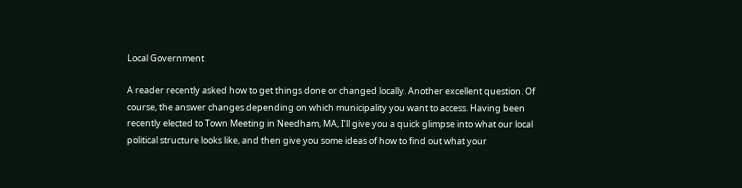Local Government

A reader recently asked how to get things done or changed locally. Another excellent question. Of course, the answer changes depending on which municipality you want to access. Having been recently elected to Town Meeting in Needham, MA, I’ll give you a quick glimpse into what our local political structure looks like, and then give you some ideas of how to find out what your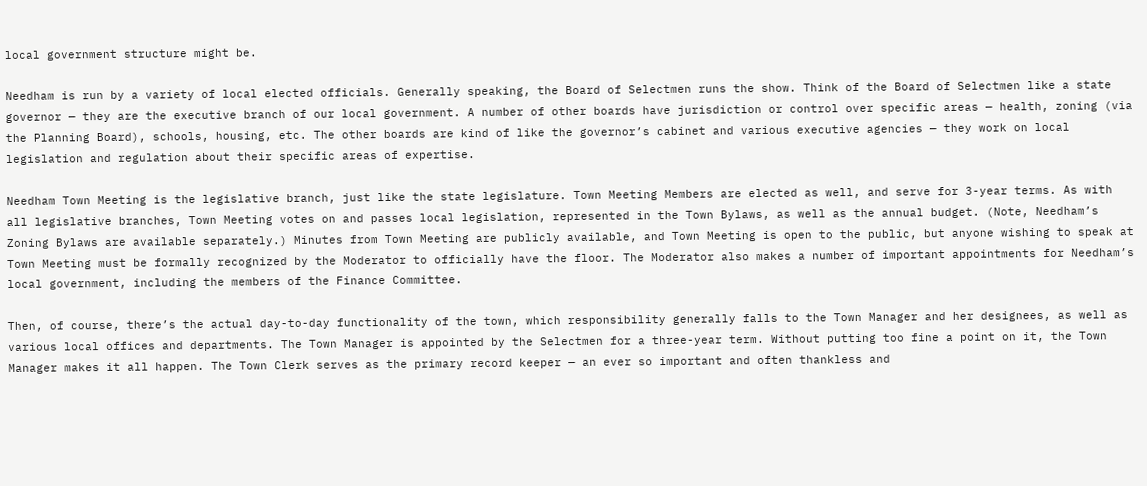local government structure might be.

Needham is run by a variety of local elected officials. Generally speaking, the Board of Selectmen runs the show. Think of the Board of Selectmen like a state governor — they are the executive branch of our local government. A number of other boards have jurisdiction or control over specific areas — health, zoning (via the Planning Board), schools, housing, etc. The other boards are kind of like the governor’s cabinet and various executive agencies — they work on local legislation and regulation about their specific areas of expertise.

Needham Town Meeting is the legislative branch, just like the state legislature. Town Meeting Members are elected as well, and serve for 3-year terms. As with all legislative branches, Town Meeting votes on and passes local legislation, represented in the Town Bylaws, as well as the annual budget. (Note, Needham’s Zoning Bylaws are available separately.) Minutes from Town Meeting are publicly available, and Town Meeting is open to the public, but anyone wishing to speak at Town Meeting must be formally recognized by the Moderator to officially have the floor. The Moderator also makes a number of important appointments for Needham’s local government, including the members of the Finance Committee.

Then, of course, there’s the actual day-to-day functionality of the town, which responsibility generally falls to the Town Manager and her designees, as well as various local offices and departments. The Town Manager is appointed by the Selectmen for a three-year term. Without putting too fine a point on it, the Town Manager makes it all happen. The Town Clerk serves as the primary record keeper — an ever so important and often thankless and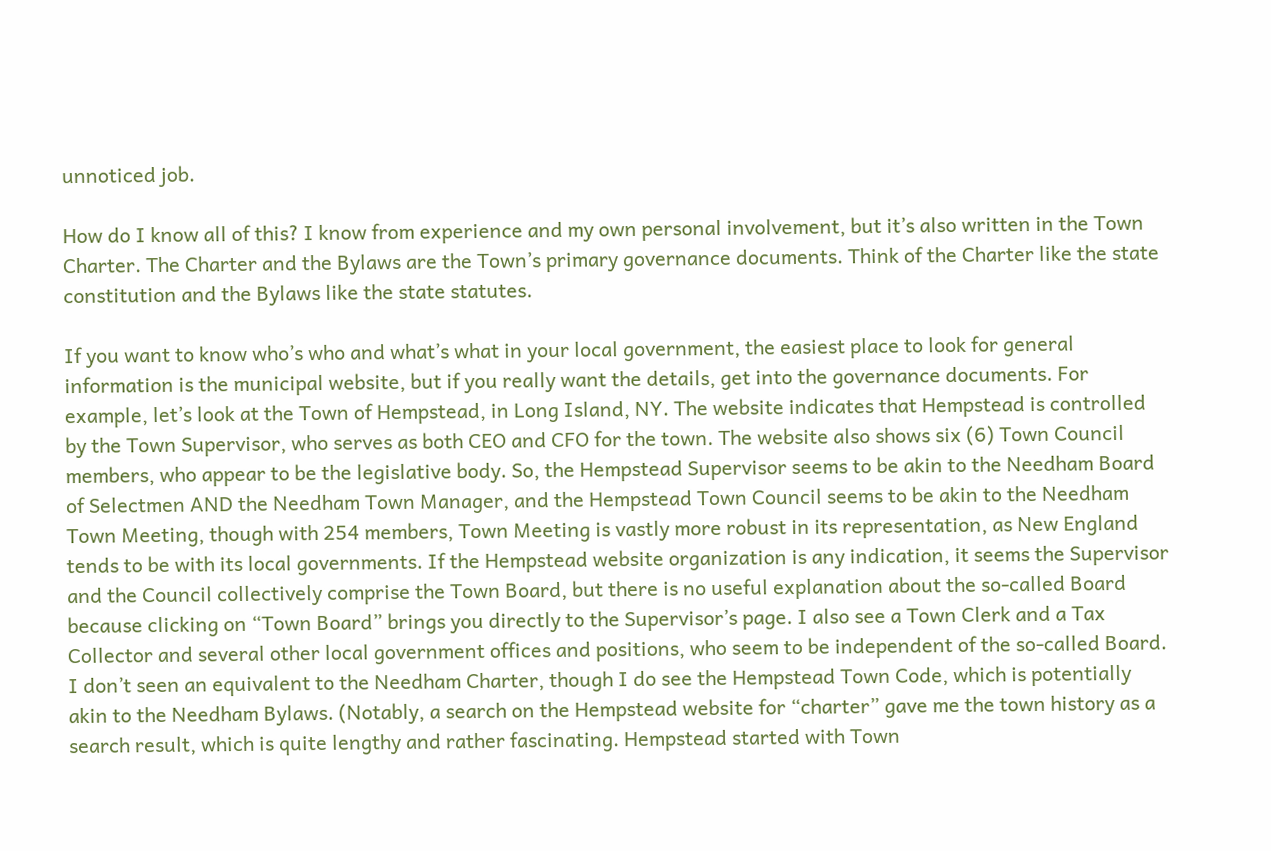unnoticed job.

How do I know all of this? I know from experience and my own personal involvement, but it’s also written in the Town Charter. The Charter and the Bylaws are the Town’s primary governance documents. Think of the Charter like the state constitution and the Bylaws like the state statutes.

If you want to know who’s who and what’s what in your local government, the easiest place to look for general information is the municipal website, but if you really want the details, get into the governance documents. For example, let’s look at the Town of Hempstead, in Long Island, NY. The website indicates that Hempstead is controlled by the Town Supervisor, who serves as both CEO and CFO for the town. The website also shows six (6) Town Council members, who appear to be the legislative body. So, the Hempstead Supervisor seems to be akin to the Needham Board of Selectmen AND the Needham Town Manager, and the Hempstead Town Council seems to be akin to the Needham Town Meeting, though with 254 members, Town Meeting is vastly more robust in its representation, as New England tends to be with its local governments. If the Hempstead website organization is any indication, it seems the Supervisor and the Council collectively comprise the Town Board, but there is no useful explanation about the so-called Board because clicking on “Town Board” brings you directly to the Supervisor’s page. I also see a Town Clerk and a Tax Collector and several other local government offices and positions, who seem to be independent of the so-called Board. I don’t seen an equivalent to the Needham Charter, though I do see the Hempstead Town Code, which is potentially akin to the Needham Bylaws. (Notably, a search on the Hempstead website for “charter” gave me the town history as a search result, which is quite lengthy and rather fascinating. Hempstead started with Town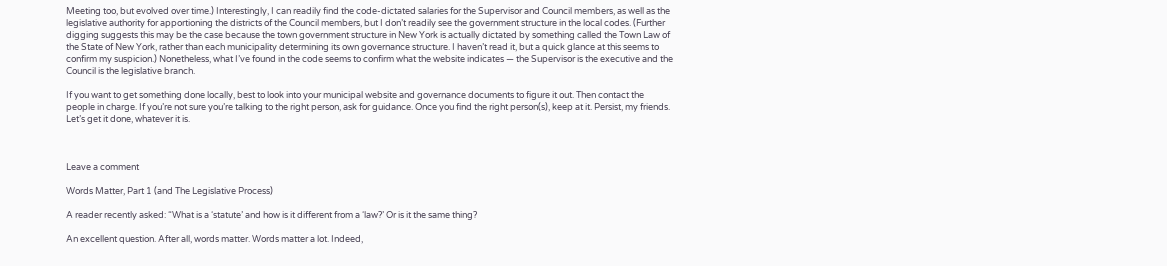Meeting too, but evolved over time.) Interestingly, I can readily find the code-dictated salaries for the Supervisor and Council members, as well as the legislative authority for apportioning the districts of the Council members, but I don’t readily see the government structure in the local codes. (Further digging suggests this may be the case because the town government structure in New York is actually dictated by something called the Town Law of the State of New York, rather than each municipality determining its own governance structure. I haven’t read it, but a quick glance at this seems to confirm my suspicion.) Nonetheless, what I’ve found in the code seems to confirm what the website indicates — the Supervisor is the executive and the Council is the legislative branch.

If you want to get something done locally, best to look into your municipal website and governance documents to figure it out. Then contact the people in charge. If you’re not sure you’re talking to the right person, ask for guidance. Once you find the right person(s), keep at it. Persist, my friends. Let’s get it done, whatever it is.



Leave a comment

Words Matter, Part 1 (and The Legislative Process)

A reader recently asked: “What is a ‘statute’ and how is it different from a ‘law?’ Or is it the same thing?

An excellent question. After all, words matter. Words matter a lot. Indeed,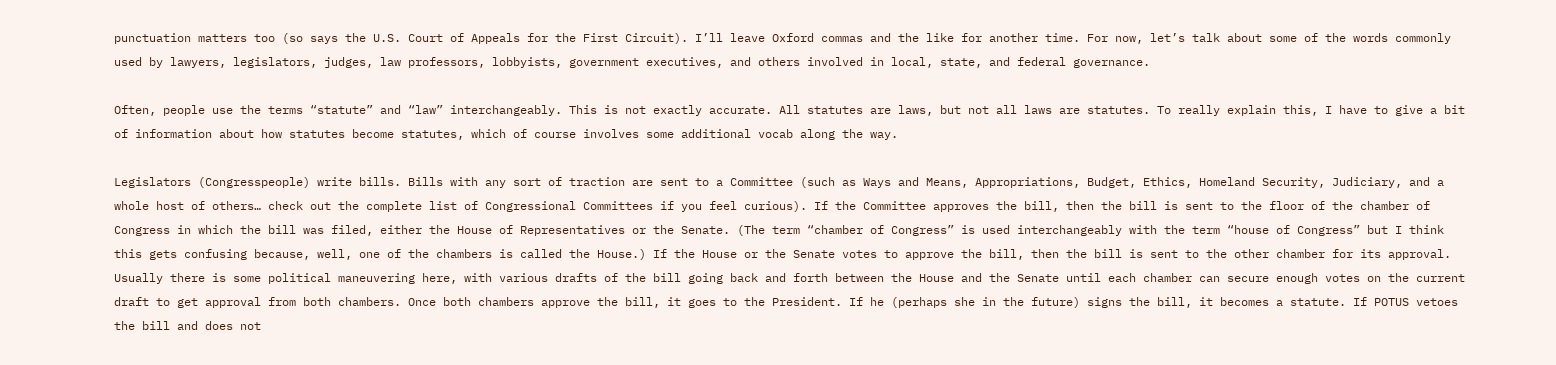punctuation matters too (so says the U.S. Court of Appeals for the First Circuit). I’ll leave Oxford commas and the like for another time. For now, let’s talk about some of the words commonly used by lawyers, legislators, judges, law professors, lobbyists, government executives, and others involved in local, state, and federal governance.

Often, people use the terms “statute” and “law” interchangeably. This is not exactly accurate. All statutes are laws, but not all laws are statutes. To really explain this, I have to give a bit of information about how statutes become statutes, which of course involves some additional vocab along the way.

Legislators (Congresspeople) write bills. Bills with any sort of traction are sent to a Committee (such as Ways and Means, Appropriations, Budget, Ethics, Homeland Security, Judiciary, and a whole host of others… check out the complete list of Congressional Committees if you feel curious). If the Committee approves the bill, then the bill is sent to the floor of the chamber of Congress in which the bill was filed, either the House of Representatives or the Senate. (The term “chamber of Congress” is used interchangeably with the term “house of Congress” but I think this gets confusing because, well, one of the chambers is called the House.) If the House or the Senate votes to approve the bill, then the bill is sent to the other chamber for its approval. Usually there is some political maneuvering here, with various drafts of the bill going back and forth between the House and the Senate until each chamber can secure enough votes on the current draft to get approval from both chambers. Once both chambers approve the bill, it goes to the President. If he (perhaps she in the future) signs the bill, it becomes a statute. If POTUS vetoes the bill and does not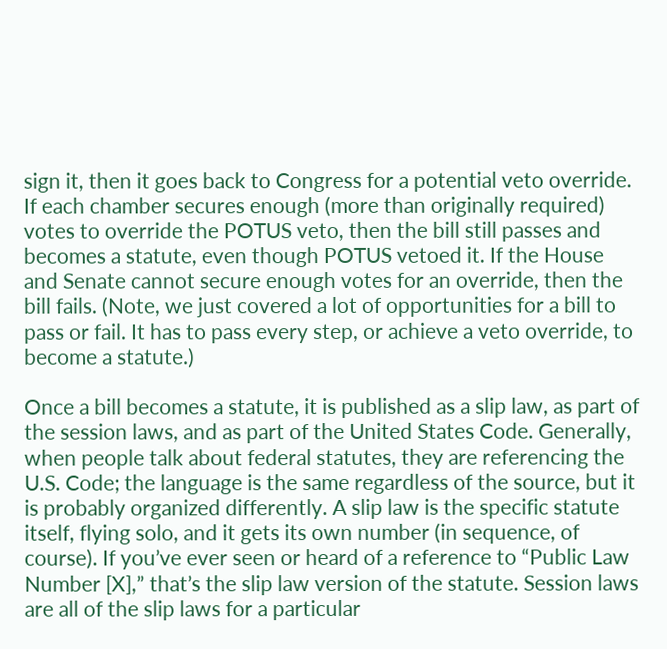sign it, then it goes back to Congress for a potential veto override. If each chamber secures enough (more than originally required) votes to override the POTUS veto, then the bill still passes and becomes a statute, even though POTUS vetoed it. If the House and Senate cannot secure enough votes for an override, then the bill fails. (Note, we just covered a lot of opportunities for a bill to pass or fail. It has to pass every step, or achieve a veto override, to become a statute.)

Once a bill becomes a statute, it is published as a slip law, as part of the session laws, and as part of the United States Code. Generally, when people talk about federal statutes, they are referencing the U.S. Code; the language is the same regardless of the source, but it is probably organized differently. A slip law is the specific statute itself, flying solo, and it gets its own number (in sequence, of course). If you’ve ever seen or heard of a reference to “Public Law Number [X],” that’s the slip law version of the statute. Session laws are all of the slip laws for a particular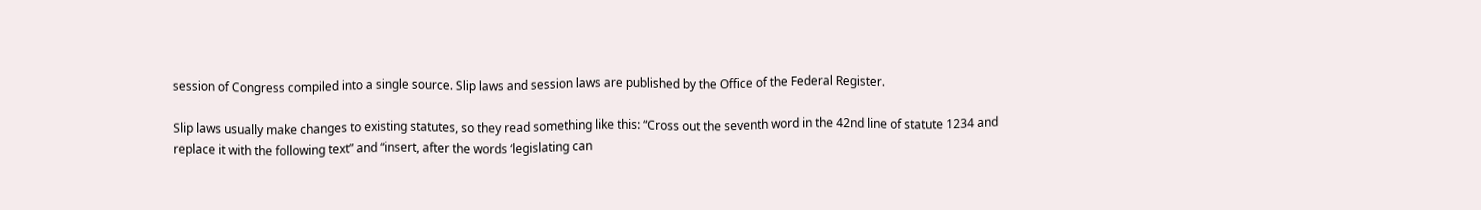session of Congress compiled into a single source. Slip laws and session laws are published by the Office of the Federal Register.

Slip laws usually make changes to existing statutes, so they read something like this: “Cross out the seventh word in the 42nd line of statute 1234 and replace it with the following text” and “insert, after the words ‘legislating can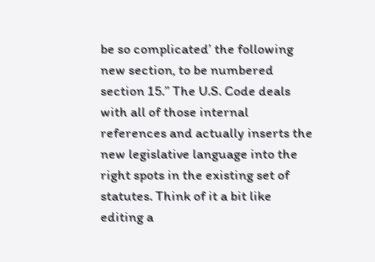be so complicated’ the following new section, to be numbered section 15.” The U.S. Code deals with all of those internal references and actually inserts the new legislative language into the right spots in the existing set of statutes. Think of it a bit like editing a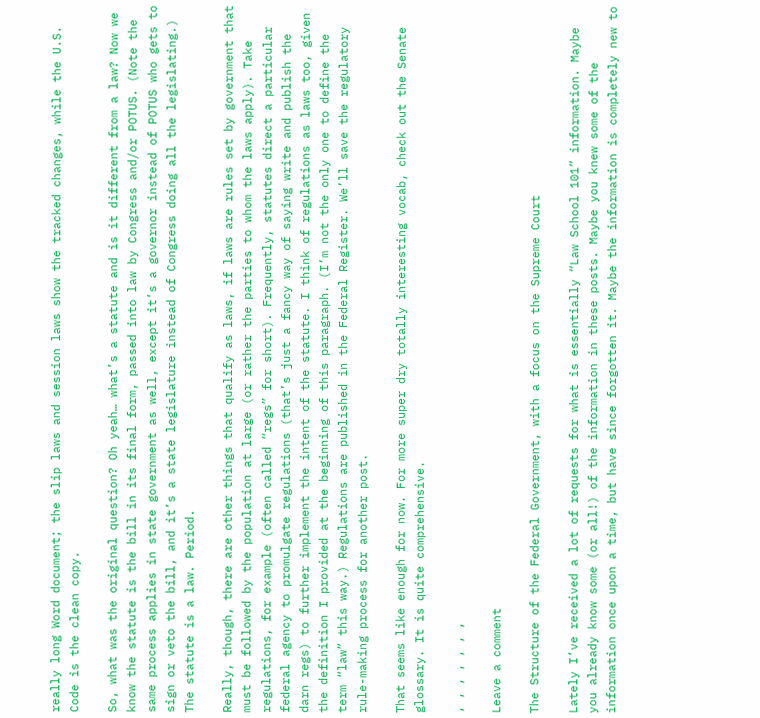really long Word document; the slip laws and session laws show the tracked changes, while the U.S. Code is the clean copy.

So, what was the original question? Oh yeah… what’s a statute and is it different from a law? Now we know the statute is the bill in its final form, passed into law by Congress and/or POTUS. (Note the same process applies in state government as well, except it’s a governor instead of POTUS who gets to sign or veto the bill, and it’s a state legislature instead of Congress doing all the legislating.) The statute is a law. Period.

Really, though, there are other things that qualify as laws, if laws are rules set by government that must be followed by the population at large (or rather the parties to whom the laws apply). Take regulations, for example (often called “regs” for short). Frequently, statutes direct a particular federal agency to promulgate regulations (that’s just a fancy way of saying write and publish the darn regs) to further implement the intent of the statute. I think of regulations as laws too, given the definition I provided at the beginning of this paragraph. (I’m not the only one to define the term “law” this way.) Regulations are published in the Federal Register. We’ll save the regulatory rule-making process for another post.

That seems like enough for now. For more super dry totally interesting vocab, check out the Senate glossary. It is quite comprehensive.

, , , , , , ,

Leave a comment

The Structure of the Federal Government, with a focus on the Supreme Court

Lately I’ve received a lot of requests for what is essentially “Law School 101” information. Maybe you already know some (or all!) of the information in these posts. Maybe you knew some of the information once upon a time, but have since forgotten it. Maybe the information is completely new to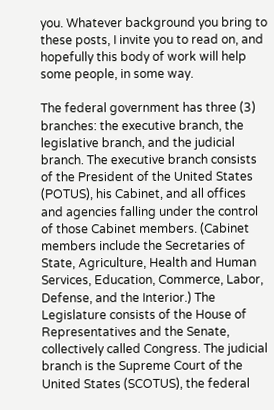you. Whatever background you bring to these posts, I invite you to read on, and hopefully this body of work will help some people, in some way.

The federal government has three (3) branches: the executive branch, the legislative branch, and the judicial branch. The executive branch consists of the President of the United States (POTUS), his Cabinet, and all offices and agencies falling under the control of those Cabinet members. (Cabinet members include the Secretaries of State, Agriculture, Health and Human Services, Education, Commerce, Labor, Defense, and the Interior.) The Legislature consists of the House of Representatives and the Senate, collectively called Congress. The judicial branch is the Supreme Court of the United States (SCOTUS), the federal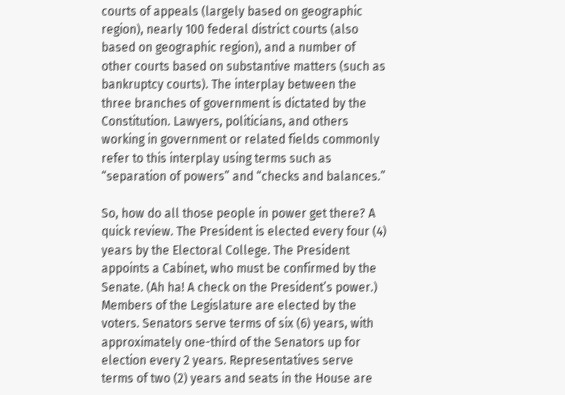courts of appeals (largely based on geographic region), nearly 100 federal district courts (also based on geographic region), and a number of other courts based on substantive matters (such as bankruptcy courts). The interplay between the three branches of government is dictated by the Constitution. Lawyers, politicians, and others working in government or related fields commonly refer to this interplay using terms such as “separation of powers” and “checks and balances.”

So, how do all those people in power get there? A quick review. The President is elected every four (4) years by the Electoral College. The President appoints a Cabinet, who must be confirmed by the Senate. (Ah ha! A check on the President’s power.) Members of the Legislature are elected by the voters. Senators serve terms of six (6) years, with approximately one-third of the Senators up for election every 2 years. Representatives serve terms of two (2) years and seats in the House are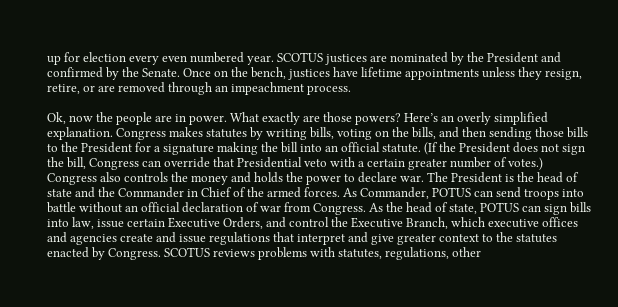up for election every even numbered year. SCOTUS justices are nominated by the President and confirmed by the Senate. Once on the bench, justices have lifetime appointments unless they resign, retire, or are removed through an impeachment process.

Ok, now the people are in power. What exactly are those powers? Here’s an overly simplified explanation. Congress makes statutes by writing bills, voting on the bills, and then sending those bills to the President for a signature making the bill into an official statute. (If the President does not sign the bill, Congress can override that Presidential veto with a certain greater number of votes.) Congress also controls the money and holds the power to declare war. The President is the head of state and the Commander in Chief of the armed forces. As Commander, POTUS can send troops into battle without an official declaration of war from Congress. As the head of state, POTUS can sign bills into law, issue certain Executive Orders, and control the Executive Branch, which executive offices and agencies create and issue regulations that interpret and give greater context to the statutes enacted by Congress. SCOTUS reviews problems with statutes, regulations, other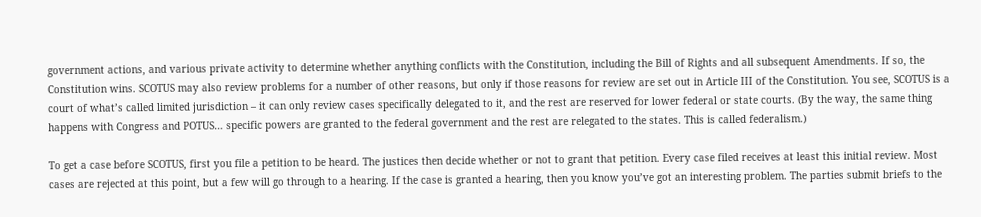government actions, and various private activity to determine whether anything conflicts with the Constitution, including the Bill of Rights and all subsequent Amendments. If so, the Constitution wins. SCOTUS may also review problems for a number of other reasons, but only if those reasons for review are set out in Article III of the Constitution. You see, SCOTUS is a court of what’s called limited jurisdiction – it can only review cases specifically delegated to it, and the rest are reserved for lower federal or state courts. (By the way, the same thing happens with Congress and POTUS… specific powers are granted to the federal government and the rest are relegated to the states. This is called federalism.)

To get a case before SCOTUS, first you file a petition to be heard. The justices then decide whether or not to grant that petition. Every case filed receives at least this initial review. Most cases are rejected at this point, but a few will go through to a hearing. If the case is granted a hearing, then you know you’ve got an interesting problem. The parties submit briefs to the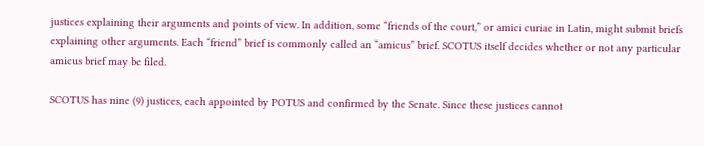justices explaining their arguments and points of view. In addition, some “friends of the court,” or amici curiae in Latin, might submit briefs explaining other arguments. Each “friend” brief is commonly called an “amicus” brief. SCOTUS itself decides whether or not any particular amicus brief may be filed.

SCOTUS has nine (9) justices, each appointed by POTUS and confirmed by the Senate. Since these justices cannot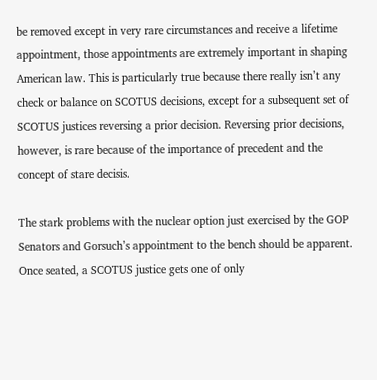be removed except in very rare circumstances and receive a lifetime appointment, those appointments are extremely important in shaping American law. This is particularly true because there really isn’t any check or balance on SCOTUS decisions, except for a subsequent set of SCOTUS justices reversing a prior decision. Reversing prior decisions, however, is rare because of the importance of precedent and the concept of stare decisis.

The stark problems with the nuclear option just exercised by the GOP Senators and Gorsuch’s appointment to the bench should be apparent. Once seated, a SCOTUS justice gets one of only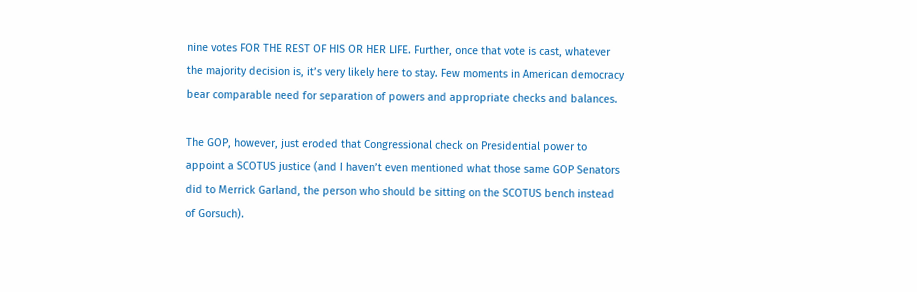nine votes FOR THE REST OF HIS OR HER LIFE. Further, once that vote is cast, whatever the majority decision is, it’s very likely here to stay. Few moments in American democracy bear comparable need for separation of powers and appropriate checks and balances.

The GOP, however, just eroded that Congressional check on Presidential power to appoint a SCOTUS justice (and I haven’t even mentioned what those same GOP Senators did to Merrick Garland, the person who should be sitting on the SCOTUS bench instead of Gorsuch).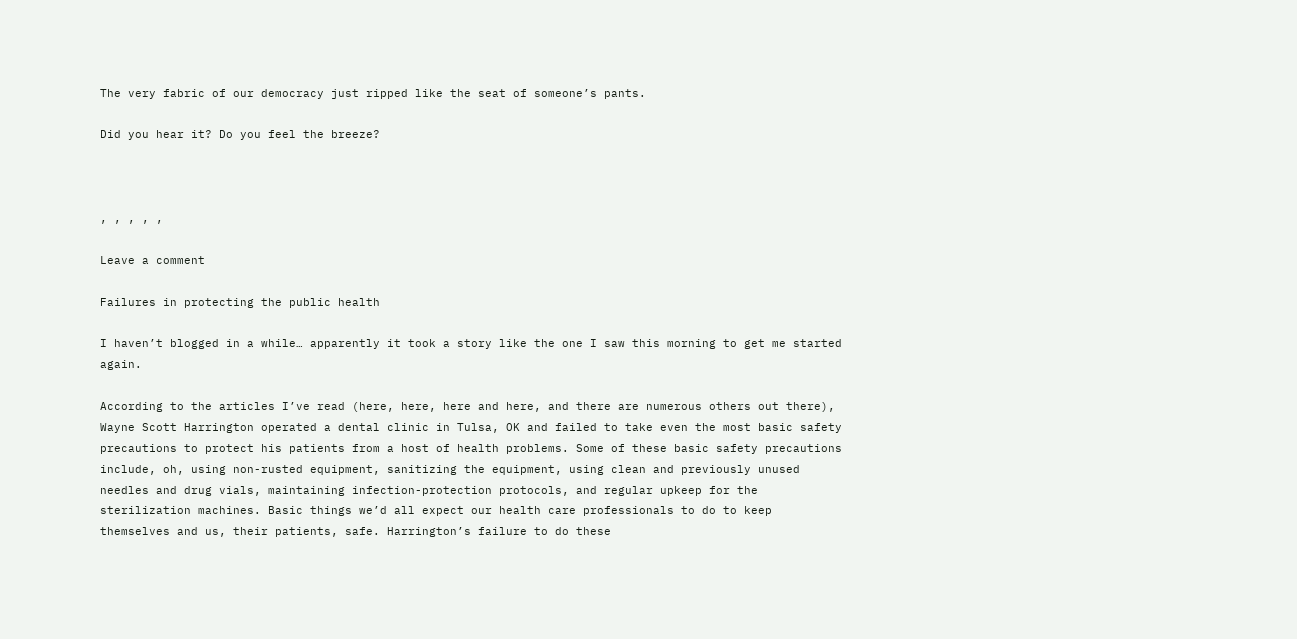The very fabric of our democracy just ripped like the seat of someone’s pants.

Did you hear it? Do you feel the breeze?



, , , , ,

Leave a comment

Failures in protecting the public health

I haven’t blogged in a while… apparently it took a story like the one I saw this morning to get me started again.

According to the articles I’ve read (here, here, here and here, and there are numerous others out there), Wayne Scott Harrington operated a dental clinic in Tulsa, OK and failed to take even the most basic safety precautions to protect his patients from a host of health problems. Some of these basic safety precautions include, oh, using non-rusted equipment, sanitizing the equipment, using clean and previously unused needles and drug vials, maintaining infection-protection protocols, and regular upkeep for the sterilization machines. Basic things we’d all expect our health care professionals to do to keep themselves and us, their patients, safe. Harrington’s failure to do these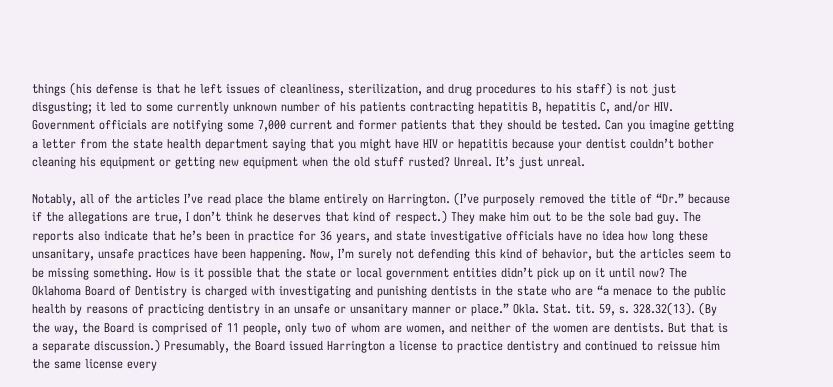things (his defense is that he left issues of cleanliness, sterilization, and drug procedures to his staff) is not just disgusting; it led to some currently unknown number of his patients contracting hepatitis B, hepatitis C, and/or HIV. Government officials are notifying some 7,000 current and former patients that they should be tested. Can you imagine getting a letter from the state health department saying that you might have HIV or hepatitis because your dentist couldn’t bother cleaning his equipment or getting new equipment when the old stuff rusted? Unreal. It’s just unreal.

Notably, all of the articles I’ve read place the blame entirely on Harrington. (I’ve purposely removed the title of “Dr.” because if the allegations are true, I don’t think he deserves that kind of respect.) They make him out to be the sole bad guy. The reports also indicate that he’s been in practice for 36 years, and state investigative officials have no idea how long these unsanitary, unsafe practices have been happening. Now, I’m surely not defending this kind of behavior, but the articles seem to be missing something. How is it possible that the state or local government entities didn’t pick up on it until now? The Oklahoma Board of Dentistry is charged with investigating and punishing dentists in the state who are “a menace to the public health by reasons of practicing dentistry in an unsafe or unsanitary manner or place.” Okla. Stat. tit. 59, s. 328.32(13). (By the way, the Board is comprised of 11 people, only two of whom are women, and neither of the women are dentists. But that is a separate discussion.) Presumably, the Board issued Harrington a license to practice dentistry and continued to reissue him the same license every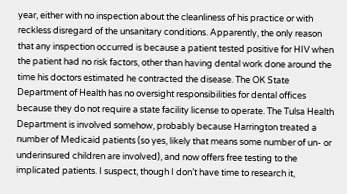year, either with no inspection about the cleanliness of his practice or with reckless disregard of the unsanitary conditions. Apparently, the only reason that any inspection occurred is because a patient tested positive for HIV when the patient had no risk factors, other than having dental work done around the time his doctors estimated he contracted the disease. The OK State Department of Health has no oversight responsibilities for dental offices because they do not require a state facility license to operate. The Tulsa Health Department is involved somehow, probably because Harrington treated a number of Medicaid patients (so yes, likely that means some number of un- or underinsured children are involved), and now offers free testing to the implicated patients. I suspect, though I don’t have time to research it,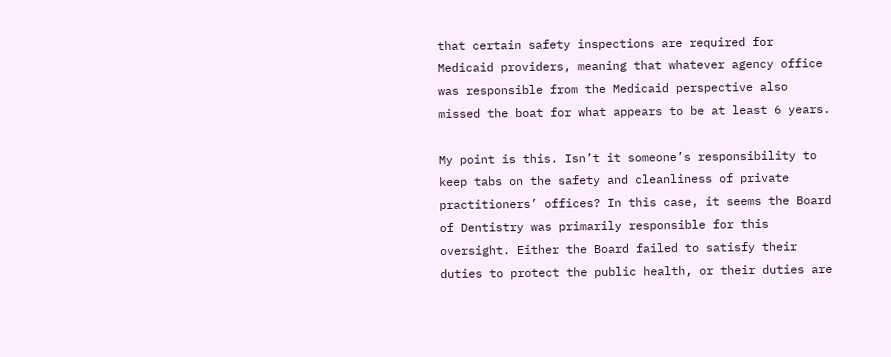that certain safety inspections are required for Medicaid providers, meaning that whatever agency office was responsible from the Medicaid perspective also missed the boat for what appears to be at least 6 years.

My point is this. Isn’t it someone’s responsibility to keep tabs on the safety and cleanliness of private practitioners’ offices? In this case, it seems the Board of Dentistry was primarily responsible for this oversight. Either the Board failed to satisfy their duties to protect the public health, or their duties are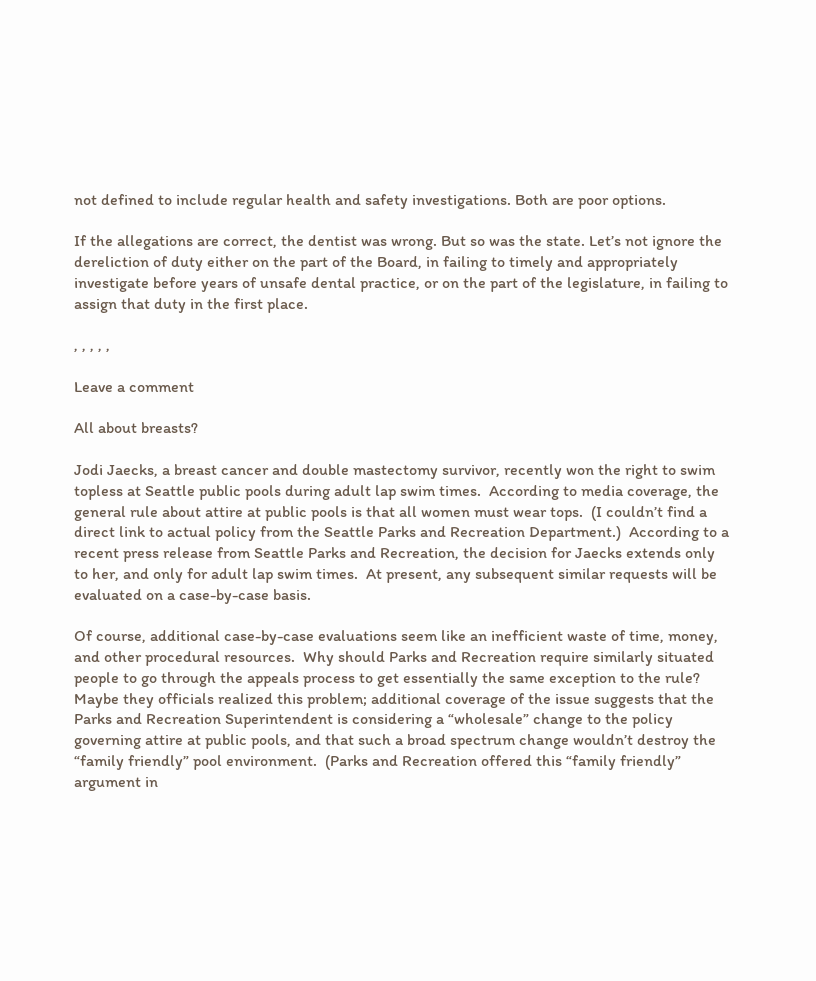not defined to include regular health and safety investigations. Both are poor options.

If the allegations are correct, the dentist was wrong. But so was the state. Let’s not ignore the dereliction of duty either on the part of the Board, in failing to timely and appropriately investigate before years of unsafe dental practice, or on the part of the legislature, in failing to assign that duty in the first place.

, , , , ,

Leave a comment

All about breasts?

Jodi Jaecks, a breast cancer and double mastectomy survivor, recently won the right to swim topless at Seattle public pools during adult lap swim times.  According to media coverage, the general rule about attire at public pools is that all women must wear tops.  (I couldn’t find a direct link to actual policy from the Seattle Parks and Recreation Department.)  According to a recent press release from Seattle Parks and Recreation, the decision for Jaecks extends only to her, and only for adult lap swim times.  At present, any subsequent similar requests will be evaluated on a case-by-case basis.

Of course, additional case-by-case evaluations seem like an inefficient waste of time, money, and other procedural resources.  Why should Parks and Recreation require similarly situated people to go through the appeals process to get essentially the same exception to the rule?  Maybe they officials realized this problem; additional coverage of the issue suggests that the Parks and Recreation Superintendent is considering a “wholesale” change to the policy governing attire at public pools, and that such a broad spectrum change wouldn’t destroy the “family friendly” pool environment.  (Parks and Recreation offered this “family friendly” argument in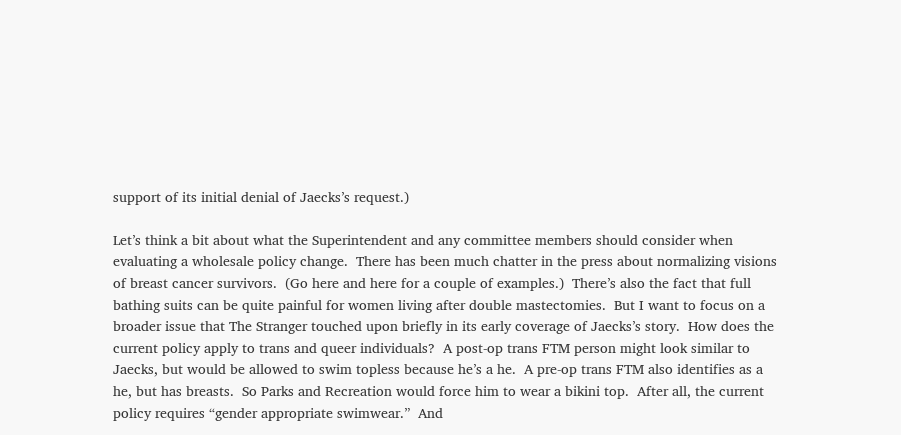support of its initial denial of Jaecks’s request.)

Let’s think a bit about what the Superintendent and any committee members should consider when evaluating a wholesale policy change.  There has been much chatter in the press about normalizing visions of breast cancer survivors.  (Go here and here for a couple of examples.)  There’s also the fact that full bathing suits can be quite painful for women living after double mastectomies.  But I want to focus on a broader issue that The Stranger touched upon briefly in its early coverage of Jaecks’s story.  How does the current policy apply to trans and queer individuals?  A post-op trans FTM person might look similar to Jaecks, but would be allowed to swim topless because he’s a he.  A pre-op trans FTM also identifies as a he, but has breasts.  So Parks and Recreation would force him to wear a bikini top.  After all, the current policy requires “gender appropriate swimwear.”  And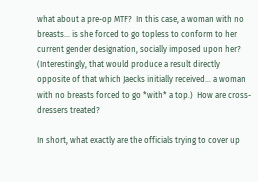what about a pre-op MTF?  In this case, a woman with no breasts… is she forced to go topless to conform to her current gender designation, socially imposed upon her?  (Interestingly, that would produce a result directly opposite of that which Jaecks initially received… a woman with no breasts forced to go *with* a top.)  How are cross-dressers treated?

In short, what exactly are the officials trying to cover up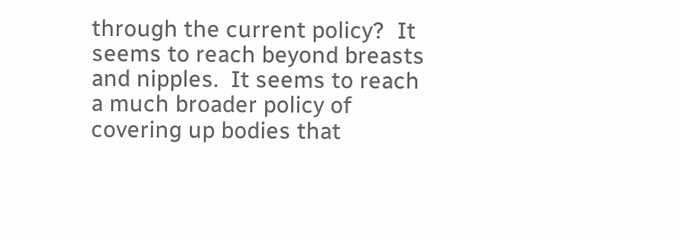through the current policy?  It seems to reach beyond breasts and nipples.  It seems to reach a much broader policy of covering up bodies that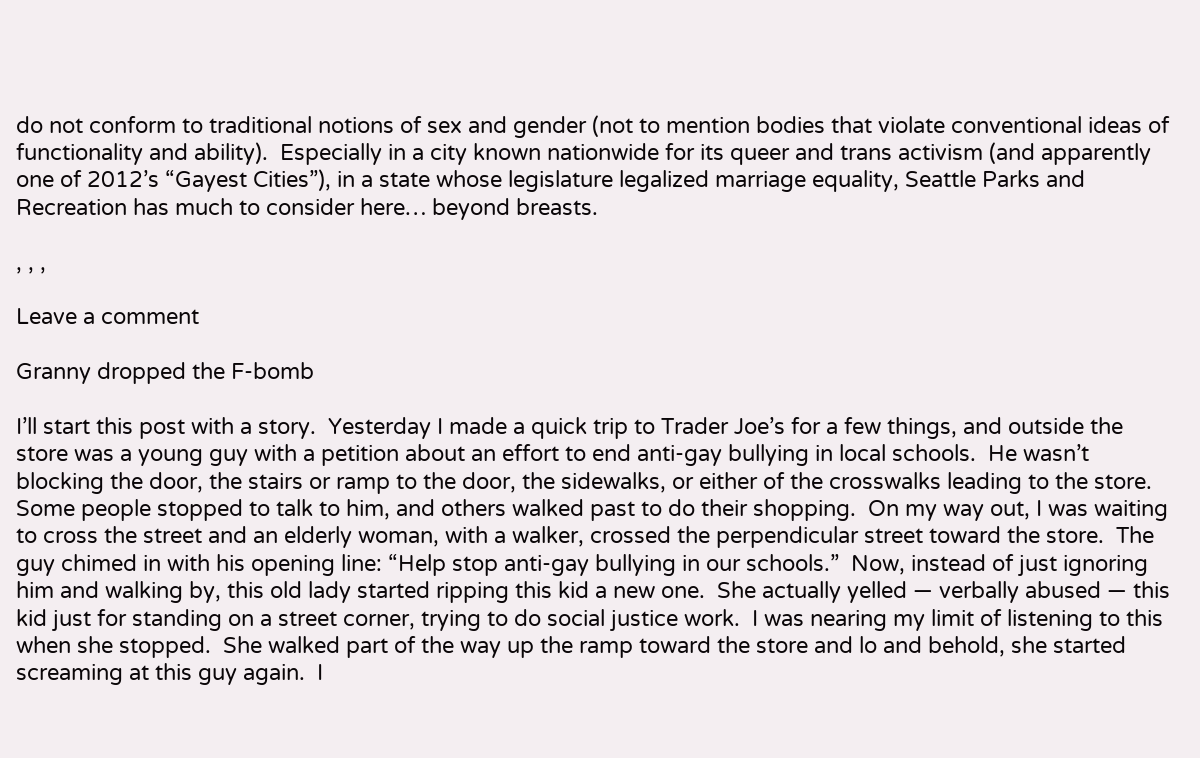do not conform to traditional notions of sex and gender (not to mention bodies that violate conventional ideas of functionality and ability).  Especially in a city known nationwide for its queer and trans activism (and apparently one of 2012’s “Gayest Cities”), in a state whose legislature legalized marriage equality, Seattle Parks and Recreation has much to consider here… beyond breasts.

, , ,

Leave a comment

Granny dropped the F-bomb

I’ll start this post with a story.  Yesterday I made a quick trip to Trader Joe’s for a few things, and outside the store was a young guy with a petition about an effort to end anti-gay bullying in local schools.  He wasn’t blocking the door, the stairs or ramp to the door, the sidewalks, or either of the crosswalks leading to the store.  Some people stopped to talk to him, and others walked past to do their shopping.  On my way out, I was waiting to cross the street and an elderly woman, with a walker, crossed the perpendicular street toward the store.  The guy chimed in with his opening line: “Help stop anti-gay bullying in our schools.”  Now, instead of just ignoring him and walking by, this old lady started ripping this kid a new one.  She actually yelled — verbally abused — this kid just for standing on a street corner, trying to do social justice work.  I was nearing my limit of listening to this when she stopped.  She walked part of the way up the ramp toward the store and lo and behold, she started screaming at this guy again.  I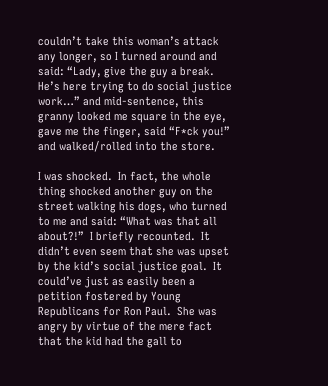couldn’t take this woman’s attack any longer, so I turned around and said: “Lady, give the guy a break.  He’s here trying to do social justice work…” and mid-sentence, this granny looked me square in the eye, gave me the finger, said “F*ck you!” and walked/rolled into the store.

I was shocked.  In fact, the whole thing shocked another guy on the street walking his dogs, who turned to me and said: “What was that all about?!”  I briefly recounted.  It didn’t even seem that she was upset by the kid’s social justice goal.  It could’ve just as easily been a petition fostered by Young Republicans for Ron Paul.  She was angry by virtue of the mere fact that the kid had the gall to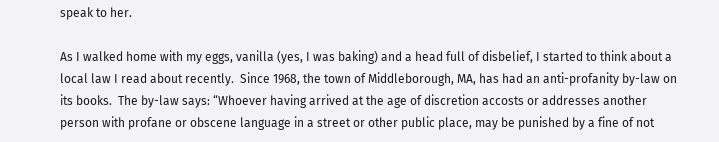speak to her.

As I walked home with my eggs, vanilla (yes, I was baking) and a head full of disbelief, I started to think about a local law I read about recently.  Since 1968, the town of Middleborough, MA, has had an anti-profanity by-law on its books.  The by-law says: “Whoever having arrived at the age of discretion accosts or addresses another person with profane or obscene language in a street or other public place, may be punished by a fine of not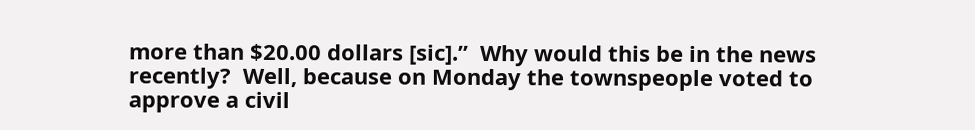more than $20.00 dollars [sic].”  Why would this be in the news recently?  Well, because on Monday the townspeople voted to approve a civil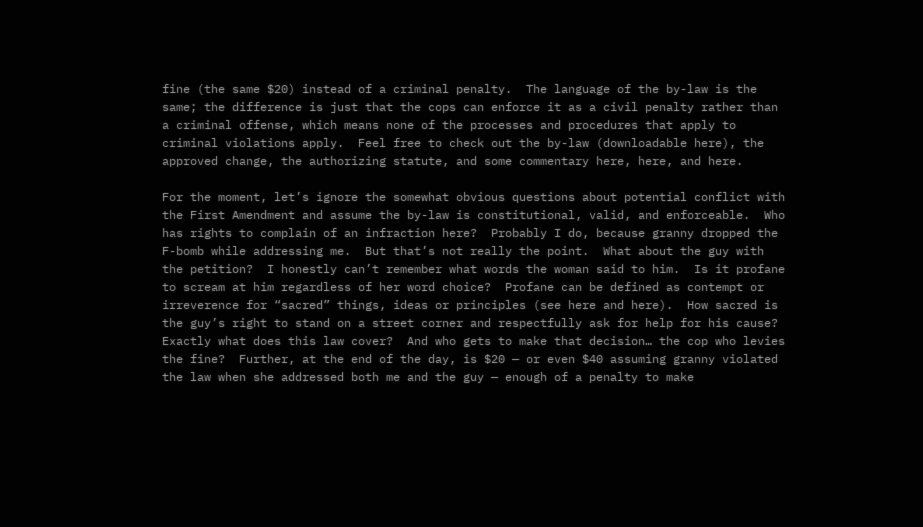fine (the same $20) instead of a criminal penalty.  The language of the by-law is the same; the difference is just that the cops can enforce it as a civil penalty rather than a criminal offense, which means none of the processes and procedures that apply to criminal violations apply.  Feel free to check out the by-law (downloadable here), the approved change, the authorizing statute, and some commentary here, here, and here.

For the moment, let’s ignore the somewhat obvious questions about potential conflict with the First Amendment and assume the by-law is constitutional, valid, and enforceable.  Who has rights to complain of an infraction here?  Probably I do, because granny dropped the F-bomb while addressing me.  But that’s not really the point.  What about the guy with the petition?  I honestly can’t remember what words the woman said to him.  Is it profane to scream at him regardless of her word choice?  Profane can be defined as contempt or irreverence for “sacred” things, ideas or principles (see here and here).  How sacred is the guy’s right to stand on a street corner and respectfully ask for help for his cause?  Exactly what does this law cover?  And who gets to make that decision… the cop who levies the fine?  Further, at the end of the day, is $20 — or even $40 assuming granny violated the law when she addressed both me and the guy — enough of a penalty to make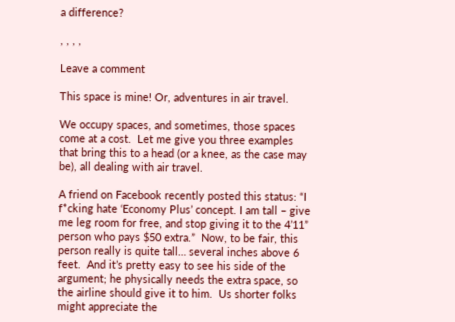a difference?

, , , ,

Leave a comment

This space is mine! Or, adventures in air travel.

We occupy spaces, and sometimes, those spaces come at a cost.  Let me give you three examples that bring this to a head (or a knee, as the case may be), all dealing with air travel.

A friend on Facebook recently posted this status: “I f*cking hate ‘Economy Plus’ concept. I am tall – give me leg room for free, and stop giving it to the 4’11” person who pays $50 extra.”  Now, to be fair, this person really is quite tall… several inches above 6 feet.  And it’s pretty easy to see his side of the argument; he physically needs the extra space, so the airline should give it to him.  Us shorter folks might appreciate the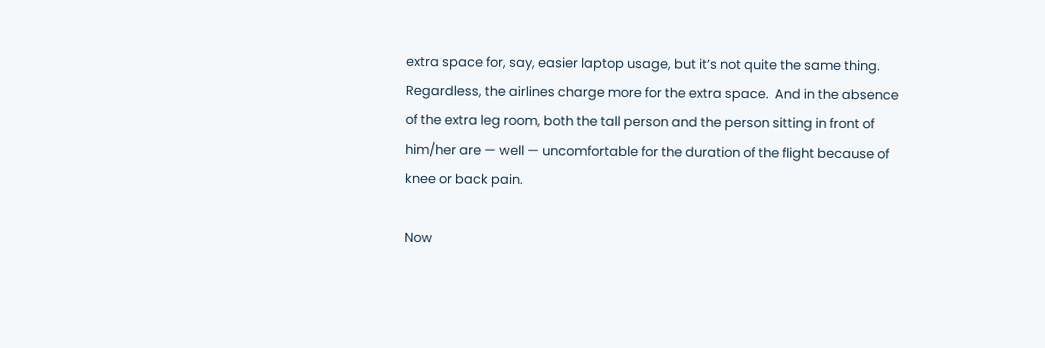extra space for, say, easier laptop usage, but it’s not quite the same thing.  Regardless, the airlines charge more for the extra space.  And in the absence of the extra leg room, both the tall person and the person sitting in front of him/her are — well — uncomfortable for the duration of the flight because of knee or back pain.

Now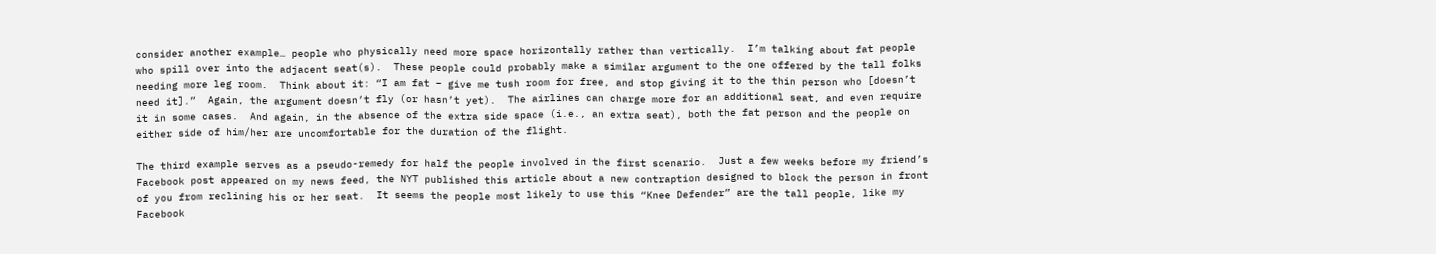consider another example… people who physically need more space horizontally rather than vertically.  I’m talking about fat people who spill over into the adjacent seat(s).  These people could probably make a similar argument to the one offered by the tall folks needing more leg room.  Think about it: “I am fat – give me tush room for free, and stop giving it to the thin person who [doesn’t need it].”  Again, the argument doesn’t fly (or hasn’t yet).  The airlines can charge more for an additional seat, and even require it in some cases.  And again, in the absence of the extra side space (i.e., an extra seat), both the fat person and the people on either side of him/her are uncomfortable for the duration of the flight.

The third example serves as a pseudo-remedy for half the people involved in the first scenario.  Just a few weeks before my friend’s Facebook post appeared on my news feed, the NYT published this article about a new contraption designed to block the person in front of you from reclining his or her seat.  It seems the people most likely to use this “Knee Defender” are the tall people, like my Facebook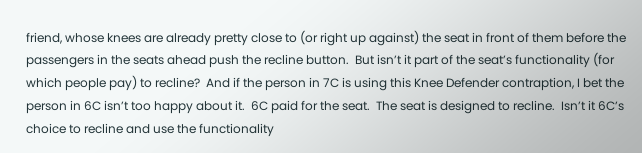friend, whose knees are already pretty close to (or right up against) the seat in front of them before the passengers in the seats ahead push the recline button.  But isn’t it part of the seat’s functionality (for which people pay) to recline?  And if the person in 7C is using this Knee Defender contraption, I bet the person in 6C isn’t too happy about it.  6C paid for the seat.  The seat is designed to recline.  Isn’t it 6C’s choice to recline and use the functionality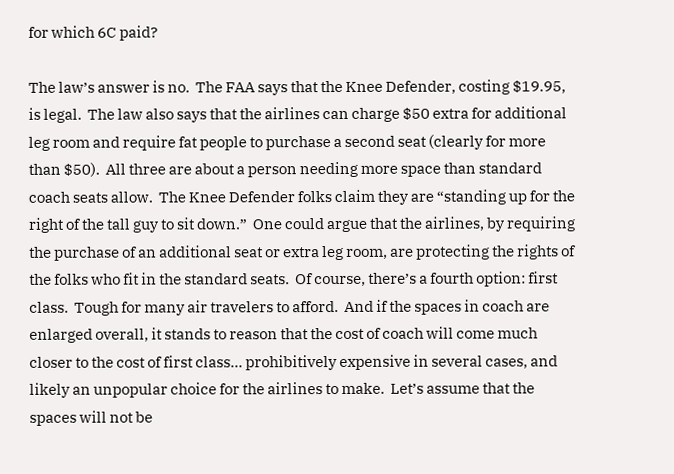for which 6C paid?

The law’s answer is no.  The FAA says that the Knee Defender, costing $19.95, is legal.  The law also says that the airlines can charge $50 extra for additional leg room and require fat people to purchase a second seat (clearly for more than $50).  All three are about a person needing more space than standard coach seats allow.  The Knee Defender folks claim they are “standing up for the right of the tall guy to sit down.”  One could argue that the airlines, by requiring the purchase of an additional seat or extra leg room, are protecting the rights of the folks who fit in the standard seats.  Of course, there’s a fourth option: first class.  Tough for many air travelers to afford.  And if the spaces in coach are enlarged overall, it stands to reason that the cost of coach will come much closer to the cost of first class… prohibitively expensive in several cases, and likely an unpopular choice for the airlines to make.  Let’s assume that the spaces will not be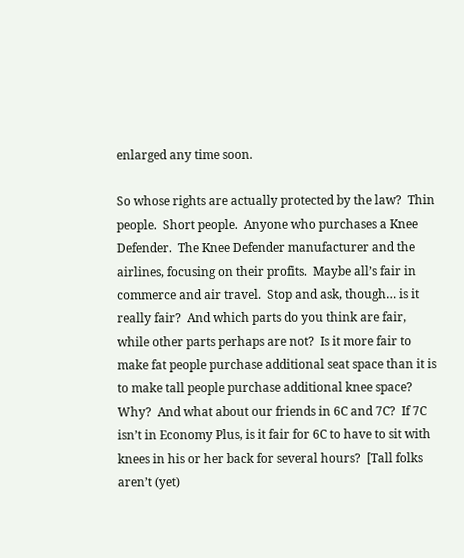enlarged any time soon.

So whose rights are actually protected by the law?  Thin people.  Short people.  Anyone who purchases a Knee Defender.  The Knee Defender manufacturer and the airlines, focusing on their profits.  Maybe all’s fair in commerce and air travel.  Stop and ask, though… is it really fair?  And which parts do you think are fair, while other parts perhaps are not?  Is it more fair to make fat people purchase additional seat space than it is to make tall people purchase additional knee space?  Why?  And what about our friends in 6C and 7C?  If 7C isn’t in Economy Plus, is it fair for 6C to have to sit with knees in his or her back for several hours?  [Tall folks aren’t (yet)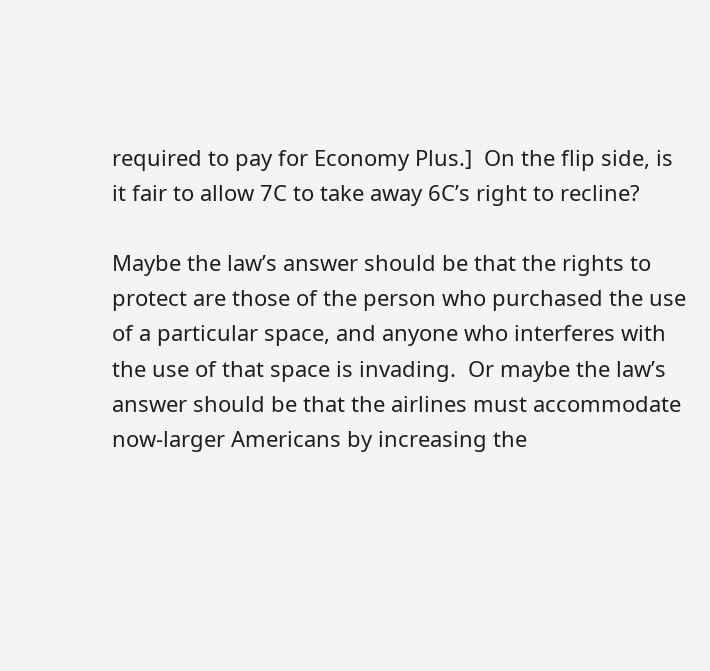required to pay for Economy Plus.]  On the flip side, is it fair to allow 7C to take away 6C’s right to recline?

Maybe the law’s answer should be that the rights to protect are those of the person who purchased the use of a particular space, and anyone who interferes with the use of that space is invading.  Or maybe the law’s answer should be that the airlines must accommodate now-larger Americans by increasing the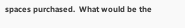spaces purchased.  What would be the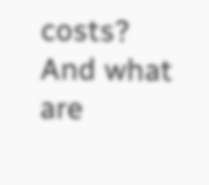costs?  And what are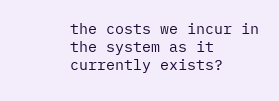the costs we incur in the system as it currently exists?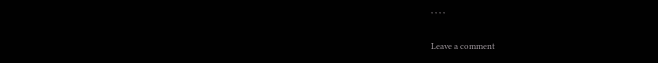, , , ,

Leave a comment